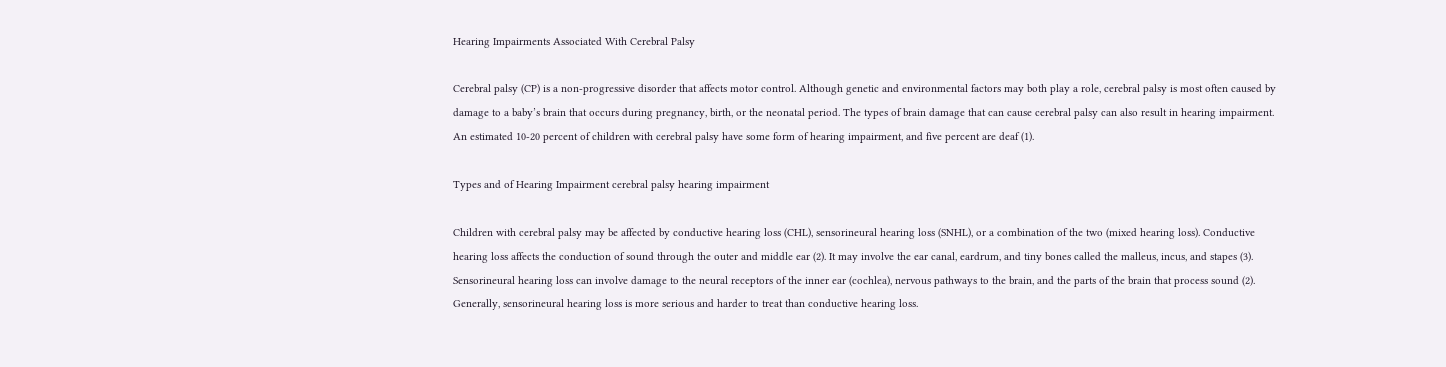Hearing Impairments Associated With Cerebral Palsy

Cerebral palsy (CP) is a non-progressive disorder that affects motor control. Although genetic and environmental factors may both play a role, cerebral palsy is most often caused by damage to a baby’s brain that occurs during pregnancy, birth, or the neonatal period. The types of brain damage that can cause cerebral palsy can also result in hearing impairment. An estimated 10-20 percent of children with cerebral palsy have some form of hearing impairment, and five percent are deaf (1).

Types and of Hearing Impairment cerebral palsy hearing impairment

Children with cerebral palsy may be affected by conductive hearing loss (CHL), sensorineural hearing loss (SNHL), or a combination of the two (mixed hearing loss). Conductive hearing loss affects the conduction of sound through the outer and middle ear (2). It may involve the ear canal, eardrum, and tiny bones called the malleus, incus, and stapes (3). Sensorineural hearing loss can involve damage to the neural receptors of the inner ear (cochlea), nervous pathways to the brain, and the parts of the brain that process sound (2). Generally, sensorineural hearing loss is more serious and harder to treat than conductive hearing loss.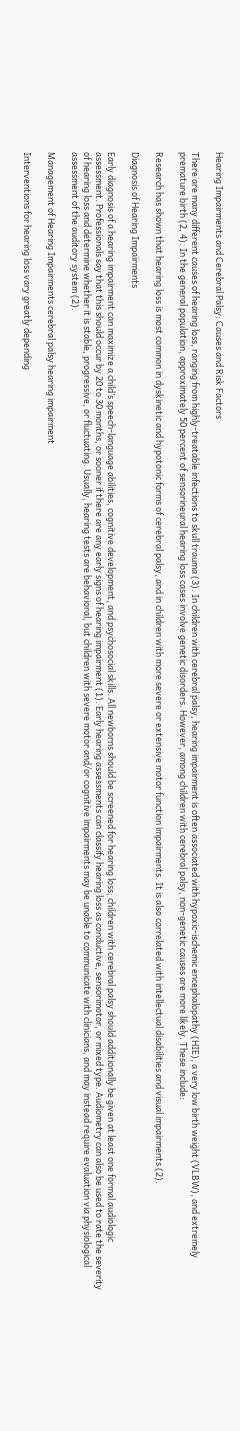Hearing Impairments and Cerebral Palsy: Causes and Risk Factors

There are many different causes of hearing loss, ranging from highly-treatable infections to skull trauma (3). In children with cerebral palsy, hearing impairment is often associated with hypoxic-ischemic encephalopathy (HIE), a very low birth weight (VLBW), and extremely premature birth (2, 4). In the general population, approximately 50 percent of sensorineural hearing loss cases involve genetic disorders. However, among children with cerebral palsy, non-genetic causes are more likely. These include:

Research has shown that hearing loss is most common in dyskinetic and hypotonic forms of cerebral palsy, and in children with more severe or extensive motor function impairments. It is also correlated with intellectual disabilities and visual impairments (2).

Diagnosis of Hearing Impairments

Early diagnosis of a hearing impairment can maximize a child’s speech-language abilities, cognitive development, and psychosocial skills. All newborns should be screened for hearing loss; children with cerebral palsy should additionally be given at least one formal audiologic assessment. Professionals say that this should occur by 20 to 30 months, or sooner if there are any early signs of hearing impairment (1). Early hearing assessments can classify hearing loss as conductive, sensorimotor, or mixed type. Audiometry can also be used to rate the severity of hearing loss and determine whether it is stable, progressive, or fluctuating. Usually, hearing tests are behavioral, but children with severe motor and/or cognitive impairments may be unable to communicate with clinicians, and may instead require evaluation via physiological assessment of the auditory system (2).

Management of Hearing Impairments cerebral palsy hearing impairment

Interventions for hearing loss vary greatly depending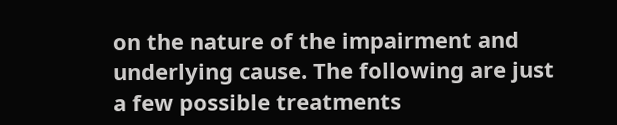on the nature of the impairment and underlying cause. The following are just a few possible treatments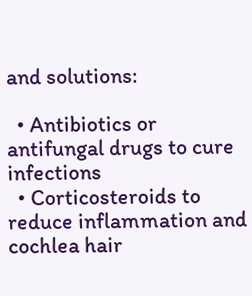and solutions:

  • Antibiotics or antifungal drugs to cure infections
  • Corticosteroids to reduce inflammation and cochlea hair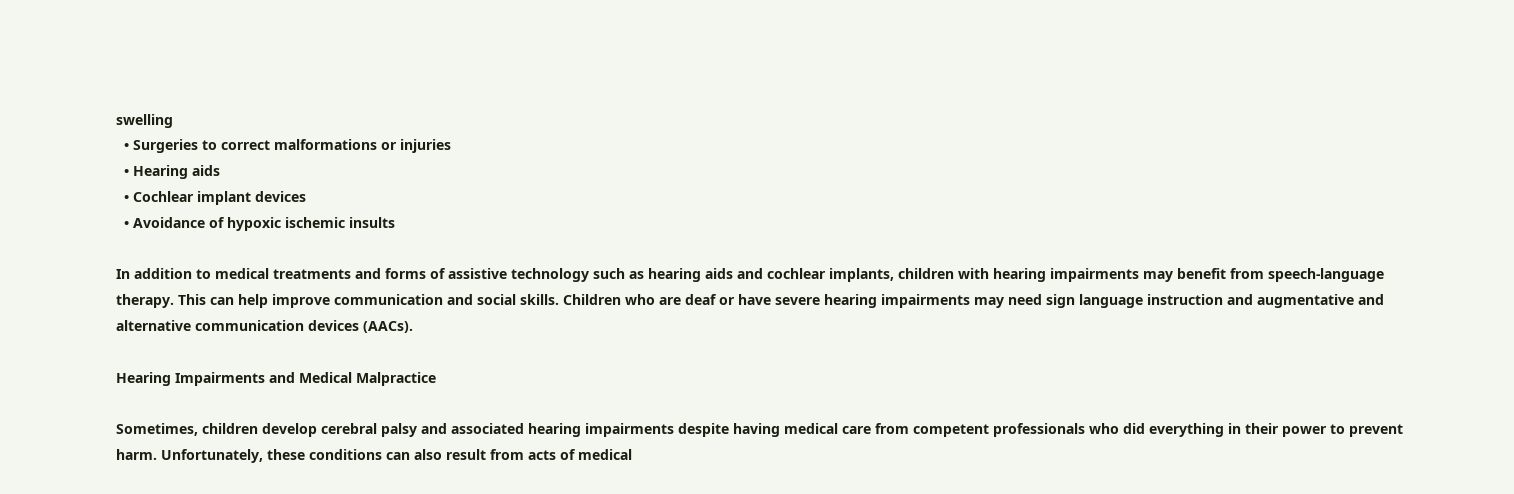swelling
  • Surgeries to correct malformations or injuries
  • Hearing aids
  • Cochlear implant devices
  • Avoidance of hypoxic ischemic insults

In addition to medical treatments and forms of assistive technology such as hearing aids and cochlear implants, children with hearing impairments may benefit from speech-language therapy. This can help improve communication and social skills. Children who are deaf or have severe hearing impairments may need sign language instruction and augmentative and alternative communication devices (AACs).

Hearing Impairments and Medical Malpractice

Sometimes, children develop cerebral palsy and associated hearing impairments despite having medical care from competent professionals who did everything in their power to prevent harm. Unfortunately, these conditions can also result from acts of medical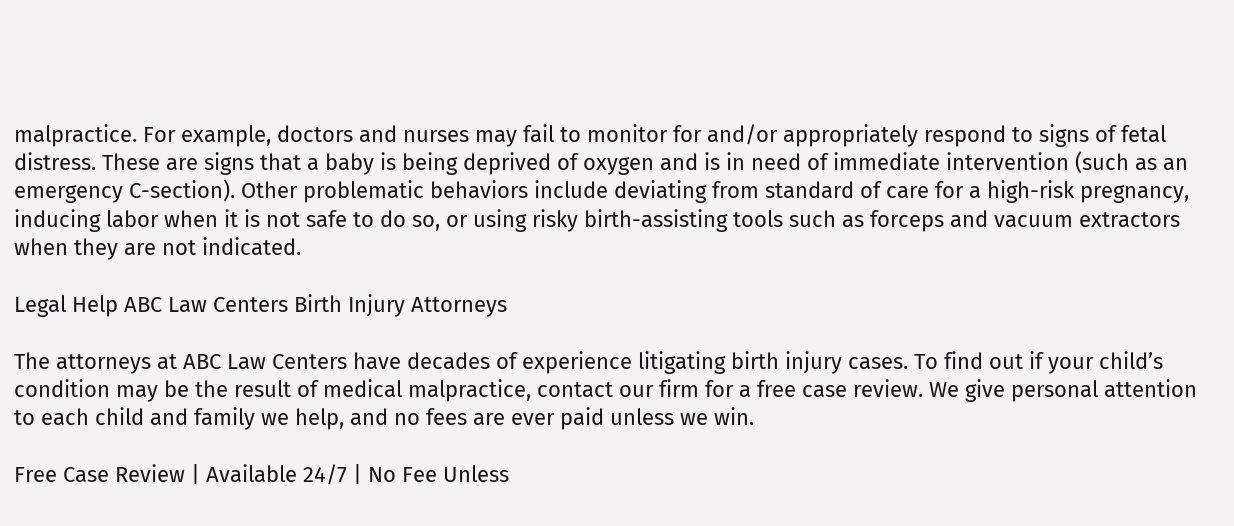malpractice. For example, doctors and nurses may fail to monitor for and/or appropriately respond to signs of fetal distress. These are signs that a baby is being deprived of oxygen and is in need of immediate intervention (such as an emergency C-section). Other problematic behaviors include deviating from standard of care for a high-risk pregnancy, inducing labor when it is not safe to do so, or using risky birth-assisting tools such as forceps and vacuum extractors when they are not indicated.

Legal Help ABC Law Centers Birth Injury Attorneys

The attorneys at ABC Law Centers have decades of experience litigating birth injury cases. To find out if your child’s condition may be the result of medical malpractice, contact our firm for a free case review. We give personal attention to each child and family we help, and no fees are ever paid unless we win.

Free Case Review | Available 24/7 | No Fee Unless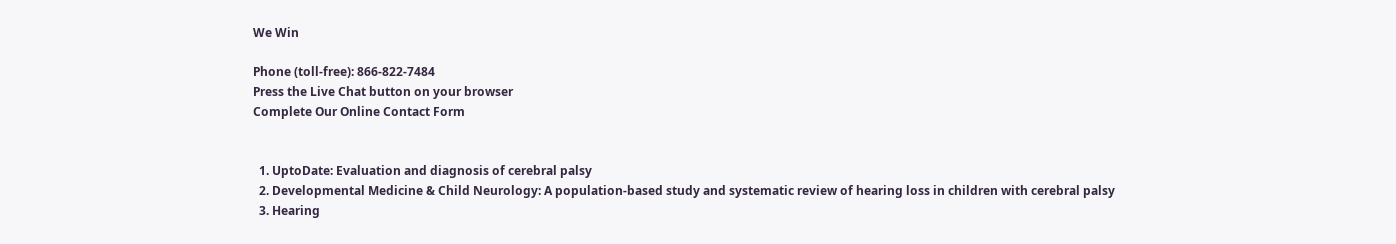We Win

Phone (toll-free): 866-822-7484
Press the Live Chat button on your browser
Complete Our Online Contact Form


  1. UptoDate: Evaluation and diagnosis of cerebral palsy
  2. Developmental Medicine & Child Neurology: A population-based study and systematic review of hearing loss in children with cerebral palsy
  3. Hearing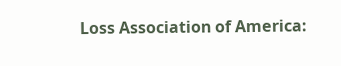Loss Association of America: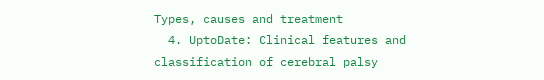Types, causes and treatment
  4. UptoDate: Clinical features and classification of cerebral palsy